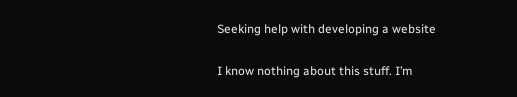Seeking help with developing a website

I know nothing about this stuff. I’m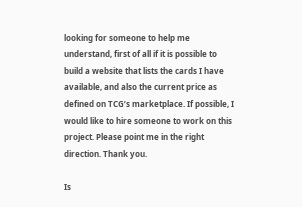looking for someone to help me understand, first of all if it is possible to build a website that lists the cards I have available, and also the current price as defined on TCG’s marketplace. If possible, I would like to hire someone to work on this project. Please point me in the right direction. Thank you.

Is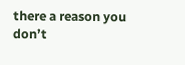there a reason you don’t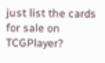just list the cards for sale on TCGPlayer?